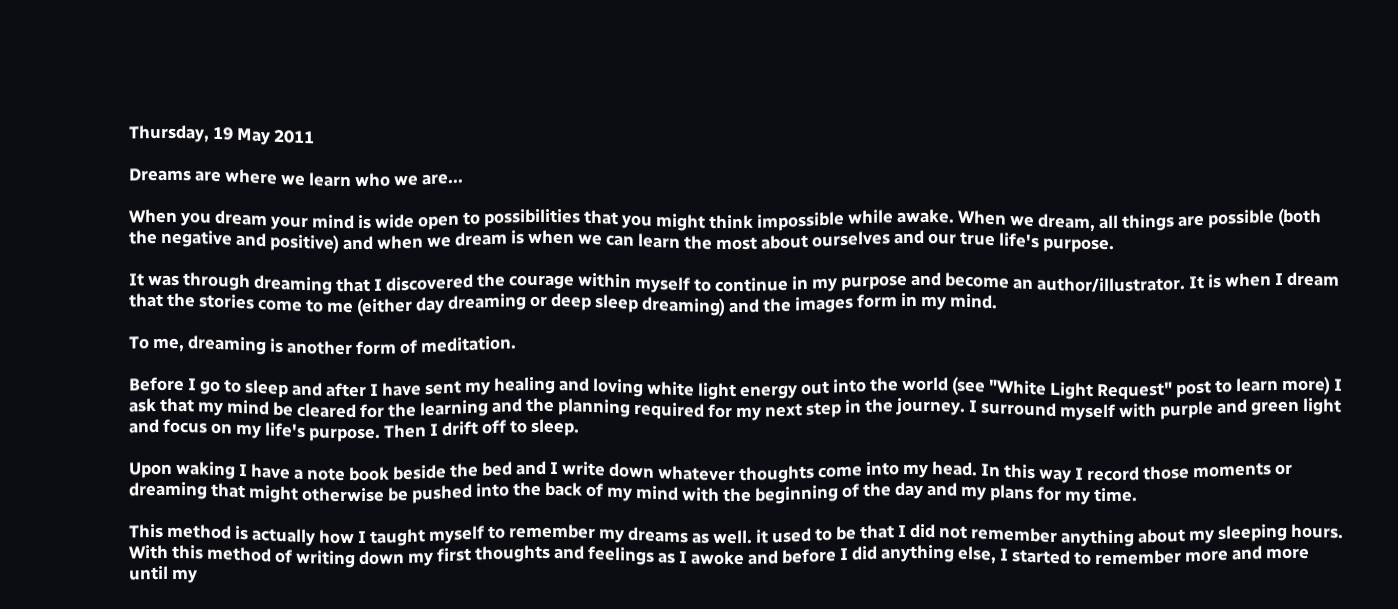Thursday, 19 May 2011

Dreams are where we learn who we are...

When you dream your mind is wide open to possibilities that you might think impossible while awake. When we dream, all things are possible (both the negative and positive) and when we dream is when we can learn the most about ourselves and our true life's purpose.

It was through dreaming that I discovered the courage within myself to continue in my purpose and become an author/illustrator. It is when I dream that the stories come to me (either day dreaming or deep sleep dreaming) and the images form in my mind.

To me, dreaming is another form of meditation.

Before I go to sleep and after I have sent my healing and loving white light energy out into the world (see "White Light Request" post to learn more) I ask that my mind be cleared for the learning and the planning required for my next step in the journey. I surround myself with purple and green light and focus on my life's purpose. Then I drift off to sleep.

Upon waking I have a note book beside the bed and I write down whatever thoughts come into my head. In this way I record those moments or dreaming that might otherwise be pushed into the back of my mind with the beginning of the day and my plans for my time.

This method is actually how I taught myself to remember my dreams as well. it used to be that I did not remember anything about my sleeping hours. With this method of writing down my first thoughts and feelings as I awoke and before I did anything else, I started to remember more and more until my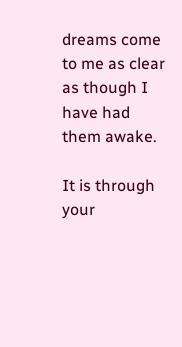dreams come to me as clear as though I have had them awake.

It is through your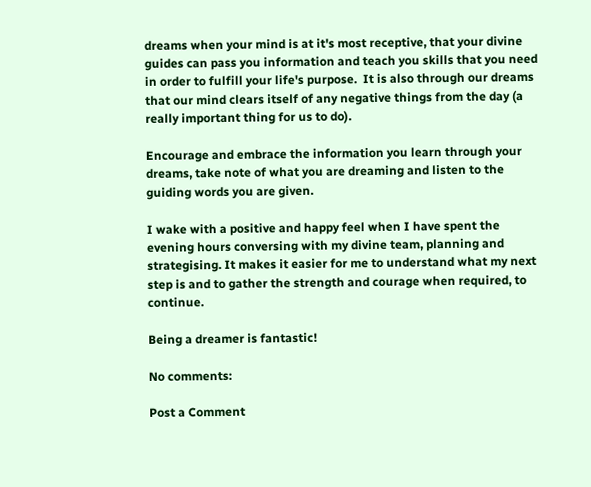dreams when your mind is at it's most receptive, that your divine guides can pass you information and teach you skills that you need in order to fulfill your life's purpose.  It is also through our dreams that our mind clears itself of any negative things from the day (a really important thing for us to do).

Encourage and embrace the information you learn through your dreams, take note of what you are dreaming and listen to the guiding words you are given.

I wake with a positive and happy feel when I have spent the evening hours conversing with my divine team, planning and strategising. It makes it easier for me to understand what my next step is and to gather the strength and courage when required, to continue.

Being a dreamer is fantastic!

No comments:

Post a Comment